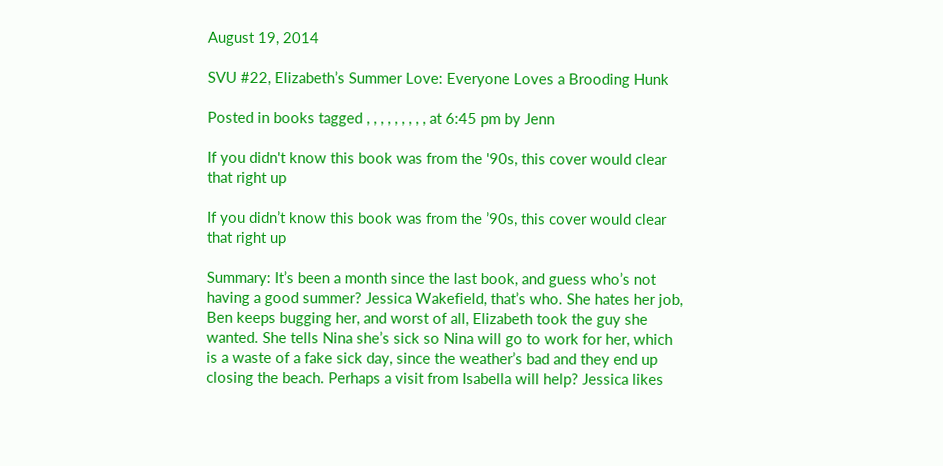August 19, 2014

SVU #22, Elizabeth’s Summer Love: Everyone Loves a Brooding Hunk

Posted in books tagged , , , , , , , , , at 6:45 pm by Jenn

If you didn't know this book was from the '90s, this cover would clear that right up

If you didn’t know this book was from the ’90s, this cover would clear that right up

Summary: It’s been a month since the last book, and guess who’s not having a good summer? Jessica Wakefield, that’s who. She hates her job, Ben keeps bugging her, and worst of all, Elizabeth took the guy she wanted. She tells Nina she’s sick so Nina will go to work for her, which is a waste of a fake sick day, since the weather’s bad and they end up closing the beach. Perhaps a visit from Isabella will help? Jessica likes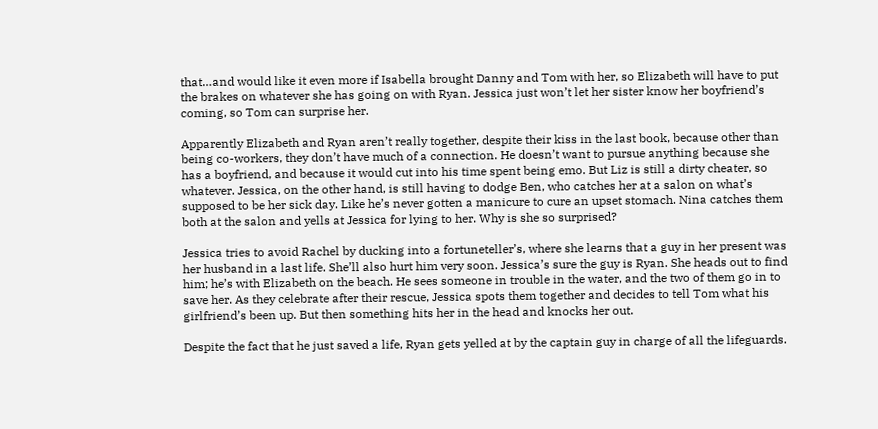that…and would like it even more if Isabella brought Danny and Tom with her, so Elizabeth will have to put the brakes on whatever she has going on with Ryan. Jessica just won’t let her sister know her boyfriend’s coming, so Tom can surprise her.

Apparently Elizabeth and Ryan aren’t really together, despite their kiss in the last book, because other than being co-workers, they don’t have much of a connection. He doesn’t want to pursue anything because she has a boyfriend, and because it would cut into his time spent being emo. But Liz is still a dirty cheater, so whatever. Jessica, on the other hand, is still having to dodge Ben, who catches her at a salon on what’s supposed to be her sick day. Like he’s never gotten a manicure to cure an upset stomach. Nina catches them both at the salon and yells at Jessica for lying to her. Why is she so surprised?

Jessica tries to avoid Rachel by ducking into a fortuneteller’s, where she learns that a guy in her present was her husband in a last life. She’ll also hurt him very soon. Jessica’s sure the guy is Ryan. She heads out to find him; he’s with Elizabeth on the beach. He sees someone in trouble in the water, and the two of them go in to save her. As they celebrate after their rescue, Jessica spots them together and decides to tell Tom what his girlfriend’s been up. But then something hits her in the head and knocks her out.

Despite the fact that he just saved a life, Ryan gets yelled at by the captain guy in charge of all the lifeguards.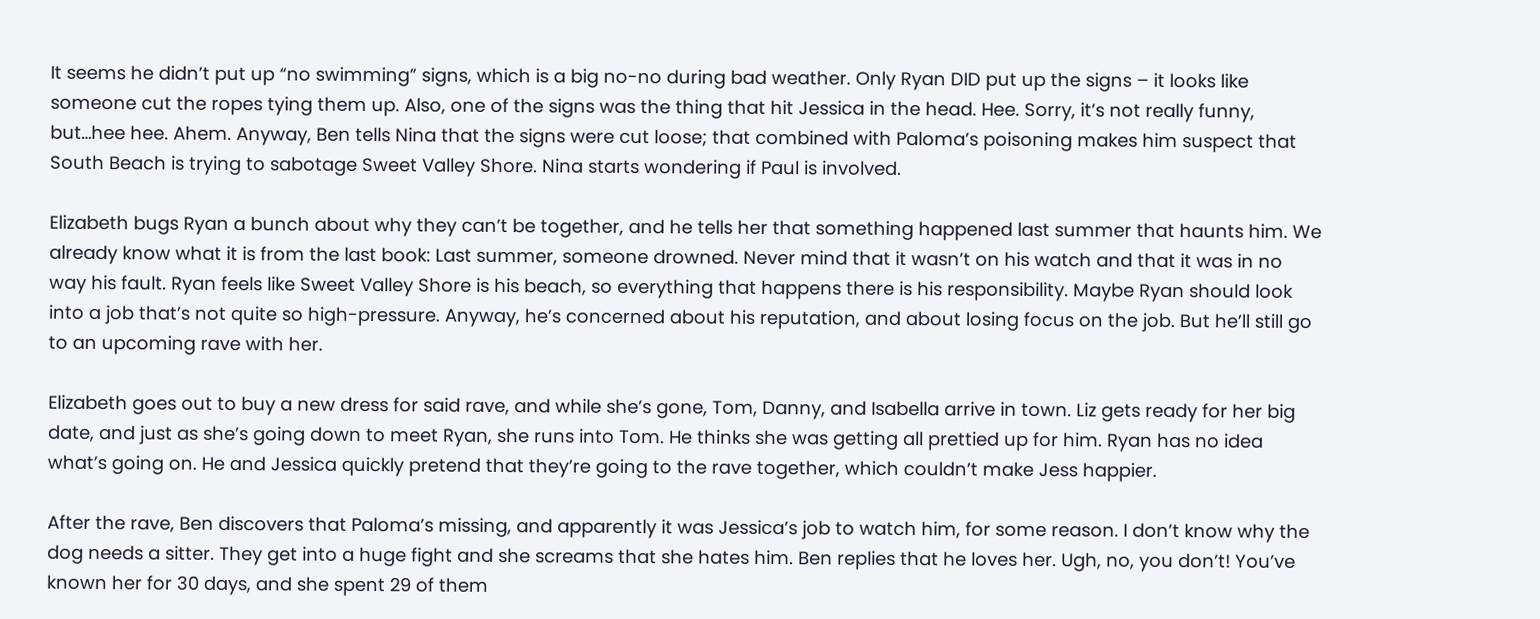It seems he didn’t put up “no swimming” signs, which is a big no-no during bad weather. Only Ryan DID put up the signs – it looks like someone cut the ropes tying them up. Also, one of the signs was the thing that hit Jessica in the head. Hee. Sorry, it’s not really funny, but…hee hee. Ahem. Anyway, Ben tells Nina that the signs were cut loose; that combined with Paloma’s poisoning makes him suspect that South Beach is trying to sabotage Sweet Valley Shore. Nina starts wondering if Paul is involved.

Elizabeth bugs Ryan a bunch about why they can’t be together, and he tells her that something happened last summer that haunts him. We already know what it is from the last book: Last summer, someone drowned. Never mind that it wasn’t on his watch and that it was in no way his fault. Ryan feels like Sweet Valley Shore is his beach, so everything that happens there is his responsibility. Maybe Ryan should look into a job that’s not quite so high-pressure. Anyway, he’s concerned about his reputation, and about losing focus on the job. But he’ll still go to an upcoming rave with her.

Elizabeth goes out to buy a new dress for said rave, and while she’s gone, Tom, Danny, and Isabella arrive in town. Liz gets ready for her big date, and just as she’s going down to meet Ryan, she runs into Tom. He thinks she was getting all prettied up for him. Ryan has no idea what’s going on. He and Jessica quickly pretend that they’re going to the rave together, which couldn’t make Jess happier.

After the rave, Ben discovers that Paloma’s missing, and apparently it was Jessica’s job to watch him, for some reason. I don’t know why the dog needs a sitter. They get into a huge fight and she screams that she hates him. Ben replies that he loves her. Ugh, no, you don’t! You’ve known her for 30 days, and she spent 29 of them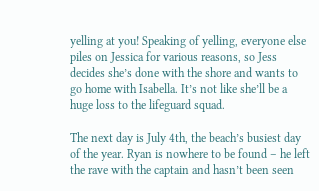yelling at you! Speaking of yelling, everyone else piles on Jessica for various reasons, so Jess decides she’s done with the shore and wants to go home with Isabella. It’s not like she’ll be a huge loss to the lifeguard squad.

The next day is July 4th, the beach’s busiest day of the year. Ryan is nowhere to be found – he left the rave with the captain and hasn’t been seen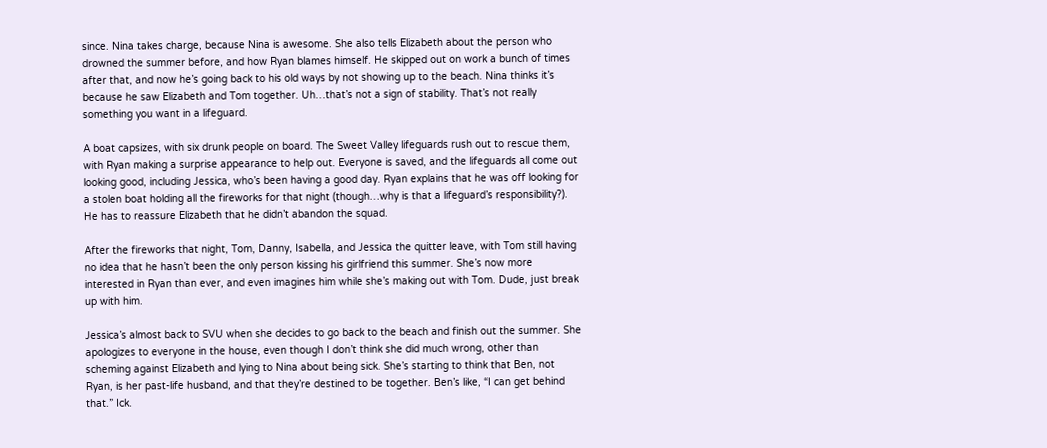since. Nina takes charge, because Nina is awesome. She also tells Elizabeth about the person who drowned the summer before, and how Ryan blames himself. He skipped out on work a bunch of times after that, and now he’s going back to his old ways by not showing up to the beach. Nina thinks it’s because he saw Elizabeth and Tom together. Uh…that’s not a sign of stability. That’s not really something you want in a lifeguard.

A boat capsizes, with six drunk people on board. The Sweet Valley lifeguards rush out to rescue them, with Ryan making a surprise appearance to help out. Everyone is saved, and the lifeguards all come out looking good, including Jessica, who’s been having a good day. Ryan explains that he was off looking for a stolen boat holding all the fireworks for that night (though…why is that a lifeguard’s responsibility?). He has to reassure Elizabeth that he didn’t abandon the squad.

After the fireworks that night, Tom, Danny, Isabella, and Jessica the quitter leave, with Tom still having no idea that he hasn’t been the only person kissing his girlfriend this summer. She’s now more interested in Ryan than ever, and even imagines him while she’s making out with Tom. Dude, just break up with him.

Jessica’s almost back to SVU when she decides to go back to the beach and finish out the summer. She apologizes to everyone in the house, even though I don’t think she did much wrong, other than scheming against Elizabeth and lying to Nina about being sick. She’s starting to think that Ben, not Ryan, is her past-life husband, and that they’re destined to be together. Ben’s like, “I can get behind that.” Ick.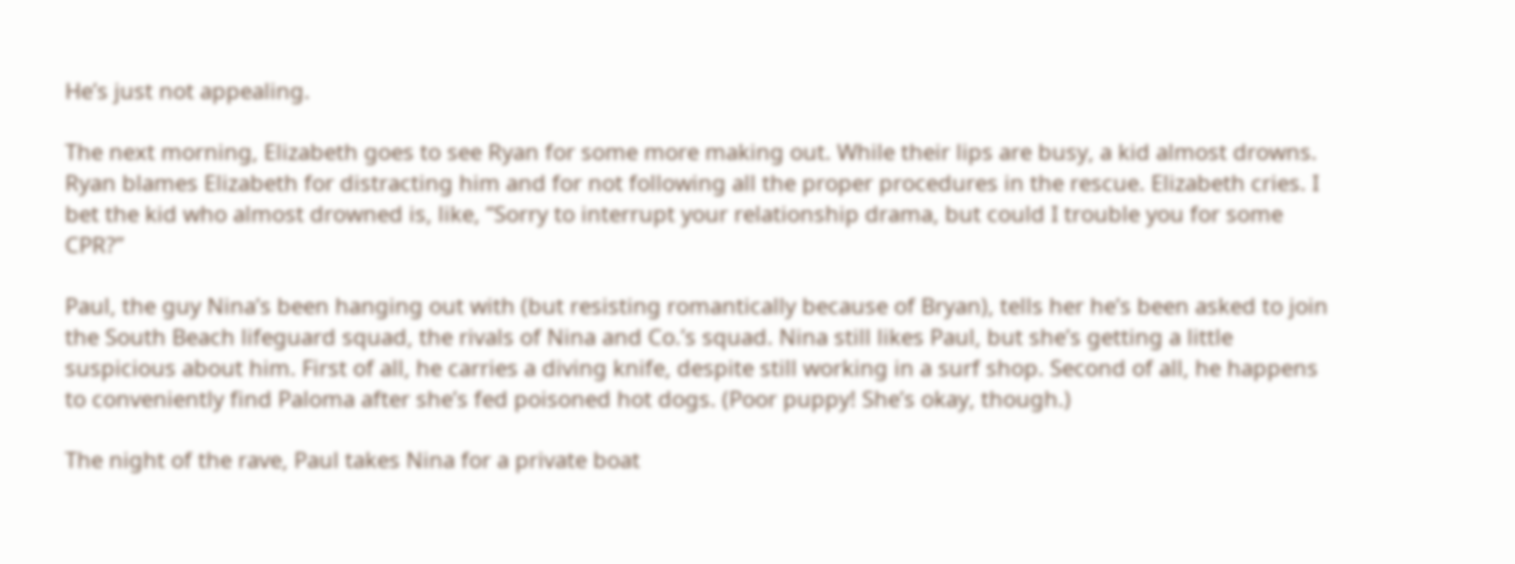He’s just not appealing.

The next morning, Elizabeth goes to see Ryan for some more making out. While their lips are busy, a kid almost drowns. Ryan blames Elizabeth for distracting him and for not following all the proper procedures in the rescue. Elizabeth cries. I bet the kid who almost drowned is, like, “Sorry to interrupt your relationship drama, but could I trouble you for some CPR?”

Paul, the guy Nina’s been hanging out with (but resisting romantically because of Bryan), tells her he’s been asked to join the South Beach lifeguard squad, the rivals of Nina and Co.’s squad. Nina still likes Paul, but she’s getting a little suspicious about him. First of all, he carries a diving knife, despite still working in a surf shop. Second of all, he happens to conveniently find Paloma after she’s fed poisoned hot dogs. (Poor puppy! She’s okay, though.)

The night of the rave, Paul takes Nina for a private boat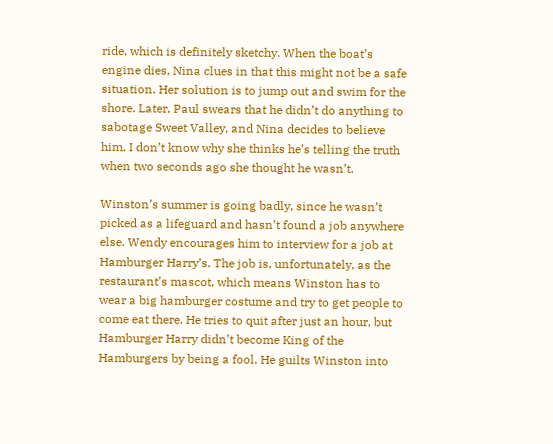ride, which is definitely sketchy. When the boat’s engine dies, Nina clues in that this might not be a safe situation. Her solution is to jump out and swim for the shore. Later, Paul swears that he didn’t do anything to sabotage Sweet Valley, and Nina decides to believe him. I don’t know why she thinks he’s telling the truth when two seconds ago she thought he wasn’t.

Winston’s summer is going badly, since he wasn’t picked as a lifeguard and hasn’t found a job anywhere else. Wendy encourages him to interview for a job at Hamburger Harry’s. The job is, unfortunately, as the restaurant’s mascot, which means Winston has to wear a big hamburger costume and try to get people to come eat there. He tries to quit after just an hour, but Hamburger Harry didn’t become King of the Hamburgers by being a fool. He guilts Winston into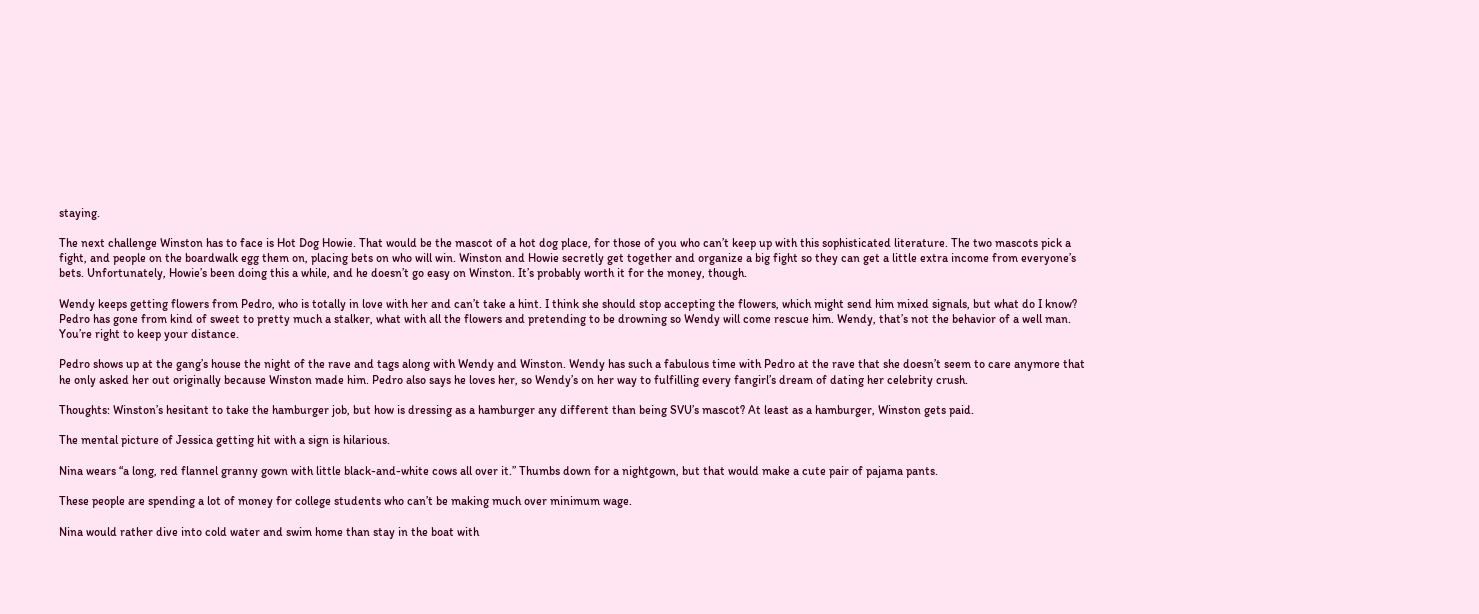staying.

The next challenge Winston has to face is Hot Dog Howie. That would be the mascot of a hot dog place, for those of you who can’t keep up with this sophisticated literature. The two mascots pick a fight, and people on the boardwalk egg them on, placing bets on who will win. Winston and Howie secretly get together and organize a big fight so they can get a little extra income from everyone’s bets. Unfortunately, Howie’s been doing this a while, and he doesn’t go easy on Winston. It’s probably worth it for the money, though.

Wendy keeps getting flowers from Pedro, who is totally in love with her and can’t take a hint. I think she should stop accepting the flowers, which might send him mixed signals, but what do I know? Pedro has gone from kind of sweet to pretty much a stalker, what with all the flowers and pretending to be drowning so Wendy will come rescue him. Wendy, that’s not the behavior of a well man. You’re right to keep your distance.

Pedro shows up at the gang’s house the night of the rave and tags along with Wendy and Winston. Wendy has such a fabulous time with Pedro at the rave that she doesn’t seem to care anymore that he only asked her out originally because Winston made him. Pedro also says he loves her, so Wendy’s on her way to fulfilling every fangirl’s dream of dating her celebrity crush.

Thoughts: Winston’s hesitant to take the hamburger job, but how is dressing as a hamburger any different than being SVU’s mascot? At least as a hamburger, Winston gets paid.

The mental picture of Jessica getting hit with a sign is hilarious.

Nina wears “a long, red flannel granny gown with little black-and-white cows all over it.” Thumbs down for a nightgown, but that would make a cute pair of pajama pants.

These people are spending a lot of money for college students who can’t be making much over minimum wage.

Nina would rather dive into cold water and swim home than stay in the boat with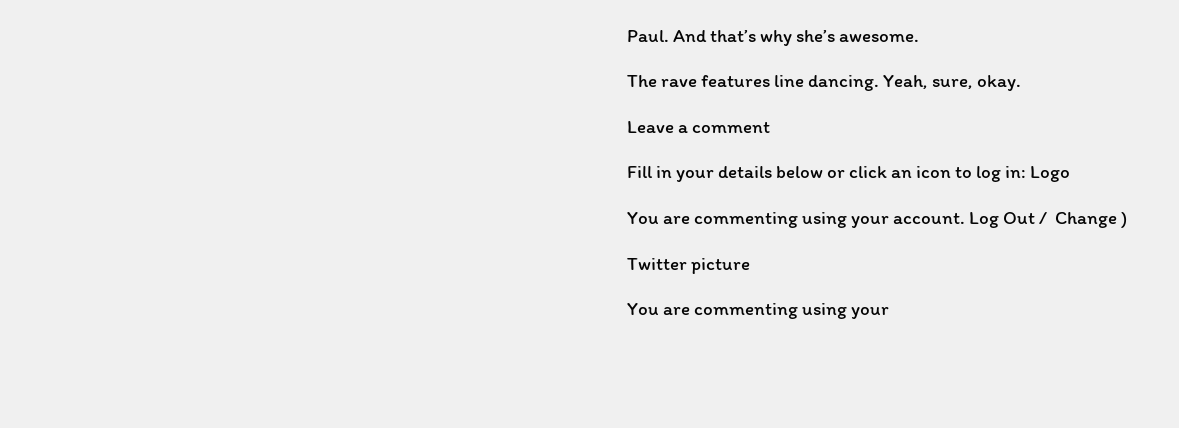Paul. And that’s why she’s awesome.

The rave features line dancing. Yeah, sure, okay.

Leave a comment

Fill in your details below or click an icon to log in: Logo

You are commenting using your account. Log Out /  Change )

Twitter picture

You are commenting using your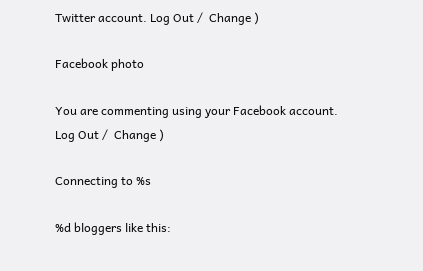Twitter account. Log Out /  Change )

Facebook photo

You are commenting using your Facebook account. Log Out /  Change )

Connecting to %s

%d bloggers like this: